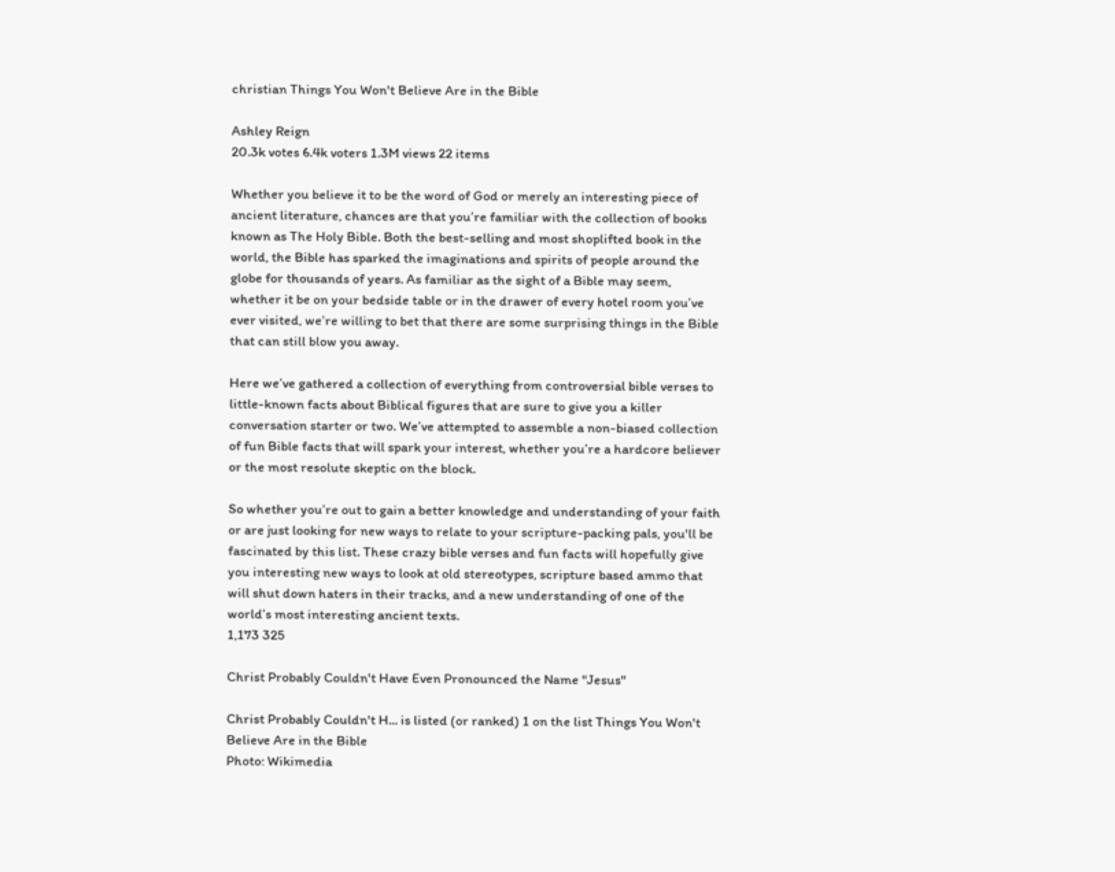christian Things You Won't Believe Are in the Bible

Ashley Reign
20.3k votes 6.4k voters 1.3M views 22 items

Whether you believe it to be the word of God or merely an interesting piece of ancient literature, chances are that you’re familiar with the collection of books known as The Holy Bible. Both the best-selling and most shoplifted book in the world, the Bible has sparked the imaginations and spirits of people around the globe for thousands of years. As familiar as the sight of a Bible may seem, whether it be on your bedside table or in the drawer of every hotel room you’ve ever visited, we’re willing to bet that there are some surprising things in the Bible that can still blow you away.

Here we’ve gathered a collection of everything from controversial bible verses to little-known facts about Biblical figures that are sure to give you a killer conversation starter or two. We’ve attempted to assemble a non-biased collection of fun Bible facts that will spark your interest, whether you’re a hardcore believer or the most resolute skeptic on the block.

So whether you’re out to gain a better knowledge and understanding of your faith or are just looking for new ways to relate to your scripture-packing pals, you'll be fascinated by this list. These crazy bible verses and fun facts will hopefully give you interesting new ways to look at old stereotypes, scripture based ammo that will shut down haters in their tracks, and a new understanding of one of the world’s most interesting ancient texts.
1,173 325

Christ Probably Couldn't Have Even Pronounced the Name "Jesus"

Christ Probably Couldn't H... is listed (or ranked) 1 on the list Things You Won't Believe Are in the Bible
Photo: Wikimedia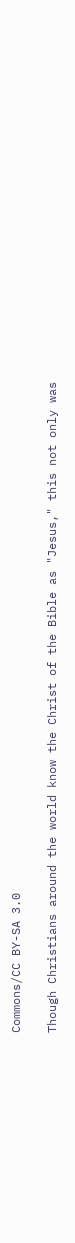Commons/CC BY-SA 3.0

Though Christians around the world know the Christ of the Bible as "Jesus," this not only was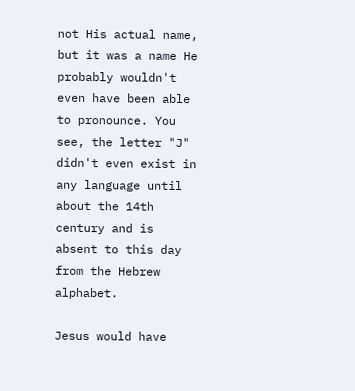not His actual name, but it was a name He probably wouldn't even have been able to pronounce. You see, the letter "J" didn't even exist in any language until about the 14th century and is absent to this day from the Hebrew alphabet.

Jesus would have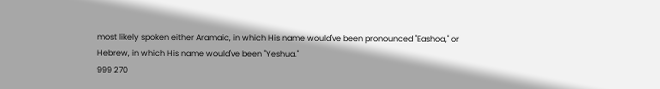most likely spoken either Aramaic, in which His name would've been pronounced "Eashoa," or Hebrew, in which His name would've been "Yeshua."
999 270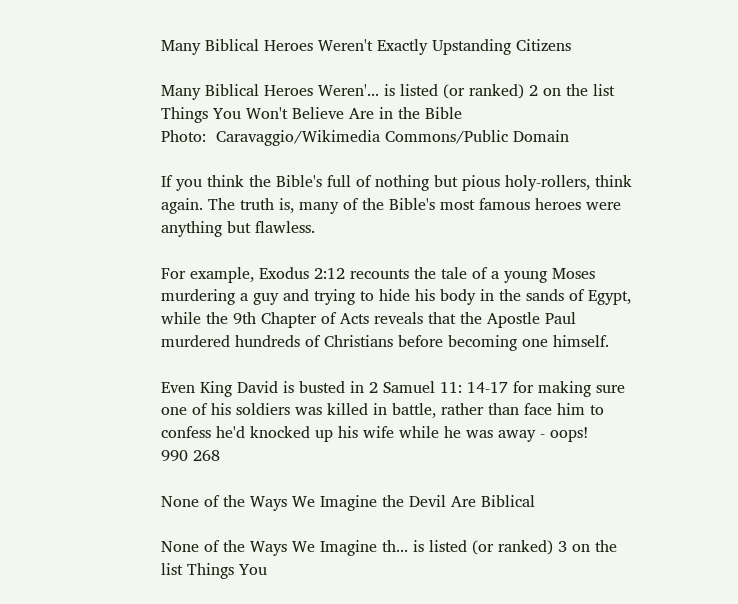Many Biblical Heroes Weren't Exactly Upstanding Citizens

Many Biblical Heroes Weren'... is listed (or ranked) 2 on the list Things You Won't Believe Are in the Bible
Photo:  Caravaggio/Wikimedia Commons/Public Domain

If you think the Bible's full of nothing but pious holy-rollers, think again. The truth is, many of the Bible's most famous heroes were anything but flawless.

For example, Exodus 2:12 recounts the tale of a young Moses murdering a guy and trying to hide his body in the sands of Egypt, while the 9th Chapter of Acts reveals that the Apostle Paul murdered hundreds of Christians before becoming one himself.

Even King David is busted in 2 Samuel 11: 14-17 for making sure one of his soldiers was killed in battle, rather than face him to confess he'd knocked up his wife while he was away - oops!
990 268

None of the Ways We Imagine the Devil Are Biblical

None of the Ways We Imagine th... is listed (or ranked) 3 on the list Things You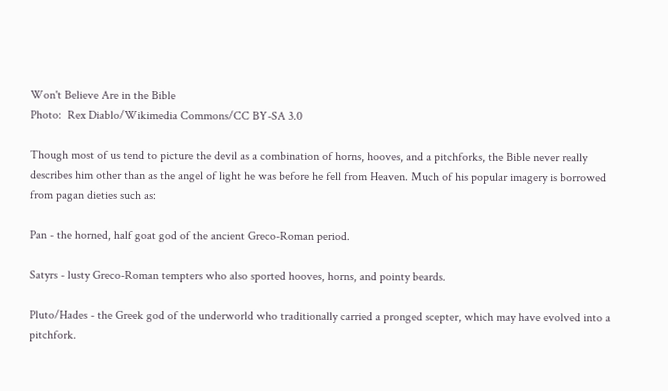Won't Believe Are in the Bible
Photo:  Rex Diablo/Wikimedia Commons/CC BY-SA 3.0

Though most of us tend to picture the devil as a combination of horns, hooves, and a pitchforks, the Bible never really describes him other than as the angel of light he was before he fell from Heaven. Much of his popular imagery is borrowed from pagan dieties such as:

Pan - the horned, half goat god of the ancient Greco-Roman period.

Satyrs - lusty Greco-Roman tempters who also sported hooves, horns, and pointy beards.

Pluto/Hades - the Greek god of the underworld who traditionally carried a pronged scepter, which may have evolved into a pitchfork.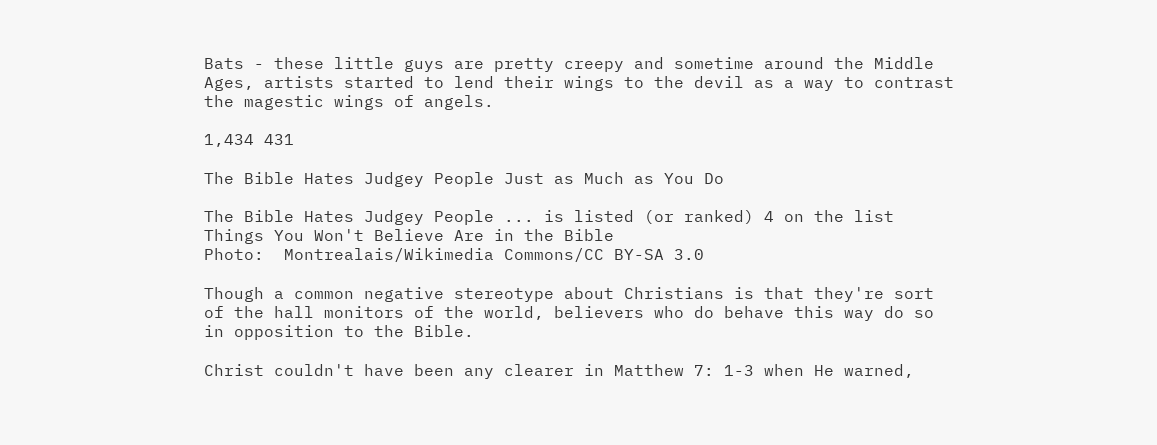Bats - these little guys are pretty creepy and sometime around the Middle Ages, artists started to lend their wings to the devil as a way to contrast the magestic wings of angels.

1,434 431

The Bible Hates Judgey People Just as Much as You Do

The Bible Hates Judgey People ... is listed (or ranked) 4 on the list Things You Won't Believe Are in the Bible
Photo:  Montrealais/Wikimedia Commons/CC BY-SA 3.0

Though a common negative stereotype about Christians is that they're sort of the hall monitors of the world, believers who do behave this way do so in opposition to the Bible.

Christ couldn't have been any clearer in Matthew 7: 1-3 when He warned,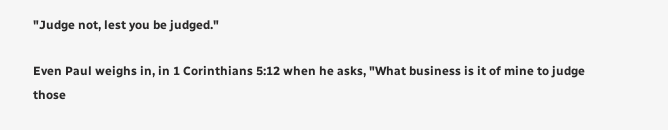"Judge not, lest you be judged."

Even Paul weighs in, in 1 Corinthians 5:12 when he asks, "What business is it of mine to judge those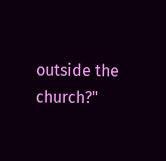outside the church?"